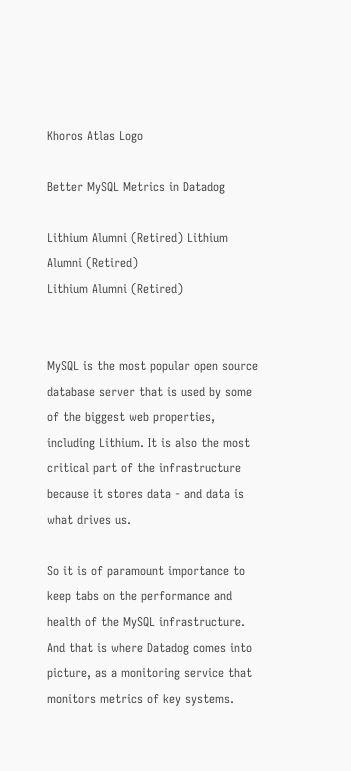Khoros Atlas Logo

Better MySQL Metrics in Datadog

Lithium Alumni (Retired) Lithium Alumni (Retired)
Lithium Alumni (Retired)


MySQL is the most popular open source database server that is used by some of the biggest web properties, including Lithium. It is also the most critical part of the infrastructure because it stores data - and data is what drives us.

So it is of paramount importance to keep tabs on the performance and health of the MySQL infrastructure. And that is where Datadog comes into picture, as a monitoring service that monitors metrics of key systems.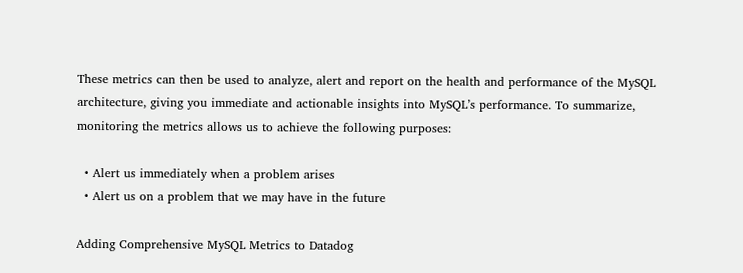These metrics can then be used to analyze, alert and report on the health and performance of the MySQL architecture, giving you immediate and actionable insights into MySQL’s performance. To summarize, monitoring the metrics allows us to achieve the following purposes:

  • Alert us immediately when a problem arises
  • Alert us on a problem that we may have in the future

Adding Comprehensive MySQL Metrics to Datadog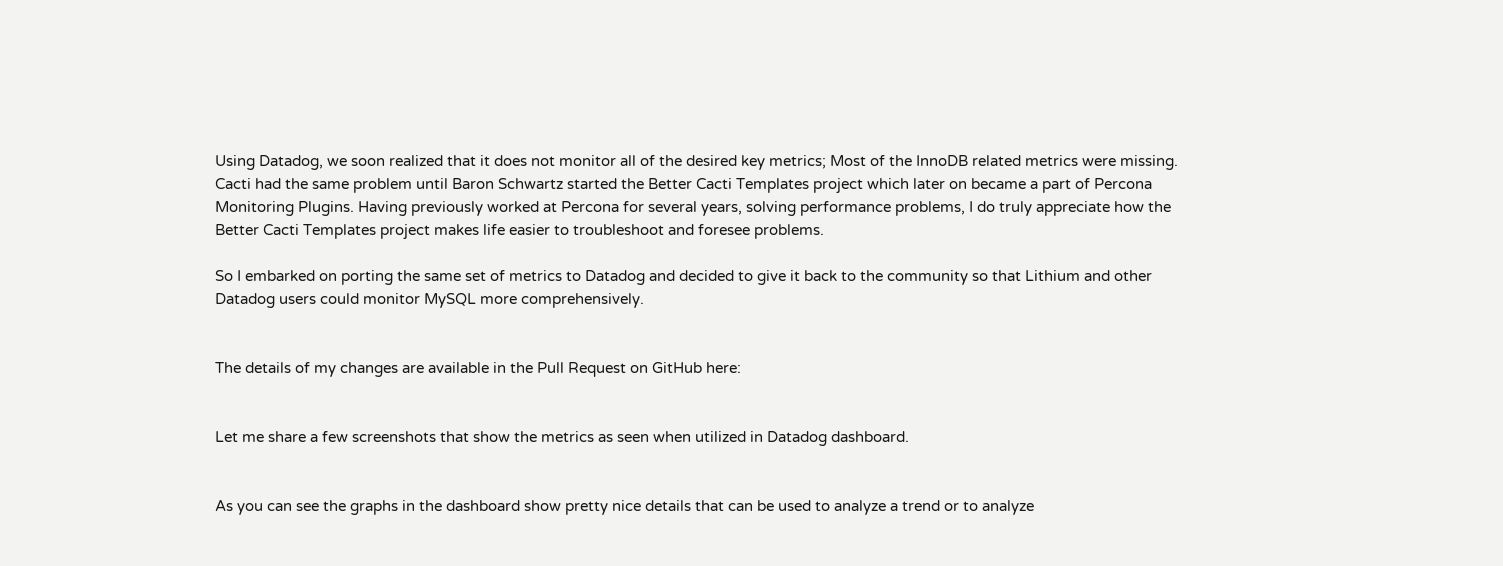Using Datadog, we soon realized that it does not monitor all of the desired key metrics; Most of the InnoDB related metrics were missing. Cacti had the same problem until Baron Schwartz started the Better Cacti Templates project which later on became a part of Percona Monitoring Plugins. Having previously worked at Percona for several years, solving performance problems, I do truly appreciate how the Better Cacti Templates project makes life easier to troubleshoot and foresee problems.

So I embarked on porting the same set of metrics to Datadog and decided to give it back to the community so that Lithium and other Datadog users could monitor MySQL more comprehensively.


The details of my changes are available in the Pull Request on GitHub here:


Let me share a few screenshots that show the metrics as seen when utilized in Datadog dashboard.


As you can see the graphs in the dashboard show pretty nice details that can be used to analyze a trend or to analyze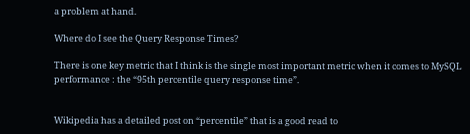a problem at hand.

Where do I see the Query Response Times?

There is one key metric that I think is the single most important metric when it comes to MySQL performance : the “95th percentile query response time”.


Wikipedia has a detailed post on “percentile” that is a good read to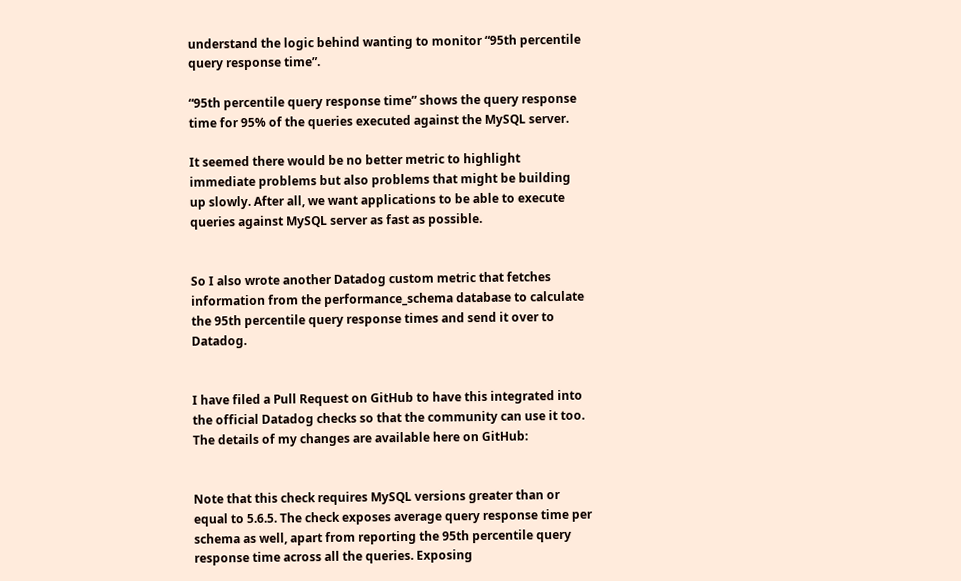understand the logic behind wanting to monitor “95th percentile query response time”.

“95th percentile query response time” shows the query response time for 95% of the queries executed against the MySQL server.

It seemed there would be no better metric to highlight immediate problems but also problems that might be building up slowly. After all, we want applications to be able to execute queries against MySQL server as fast as possible.


So I also wrote another Datadog custom metric that fetches information from the performance_schema database to calculate the 95th percentile query response times and send it over to Datadog.


I have filed a Pull Request on GitHub to have this integrated into the official Datadog checks so that the community can use it too. The details of my changes are available here on GitHub:


Note that this check requires MySQL versions greater than or equal to 5.6.5. The check exposes average query response time per schema as well, apart from reporting the 95th percentile query response time across all the queries. Exposing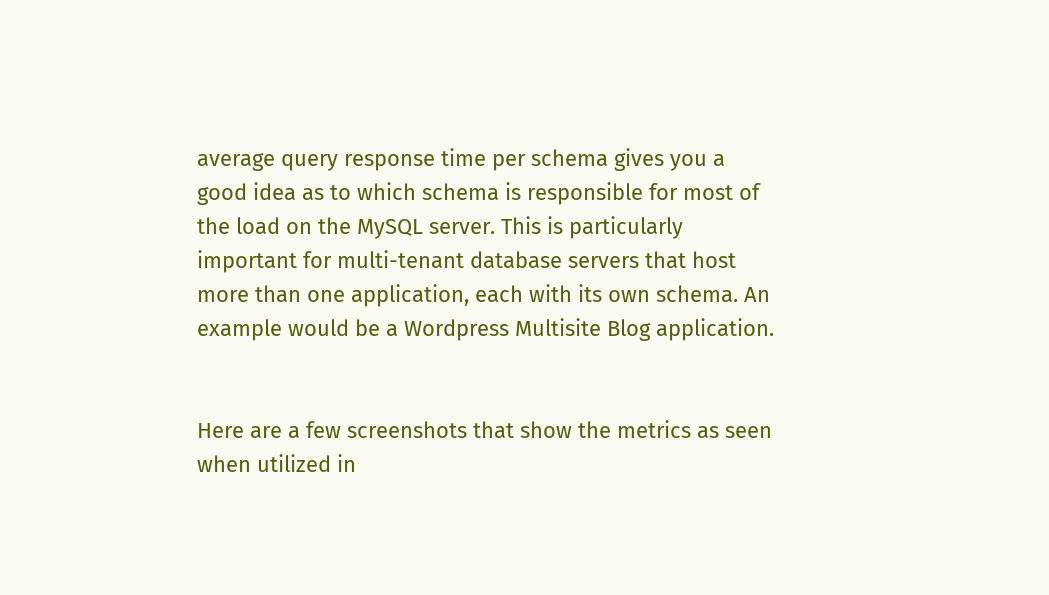average query response time per schema gives you a good idea as to which schema is responsible for most of the load on the MySQL server. This is particularly important for multi-tenant database servers that host more than one application, each with its own schema. An example would be a Wordpress Multisite Blog application.


Here are a few screenshots that show the metrics as seen when utilized in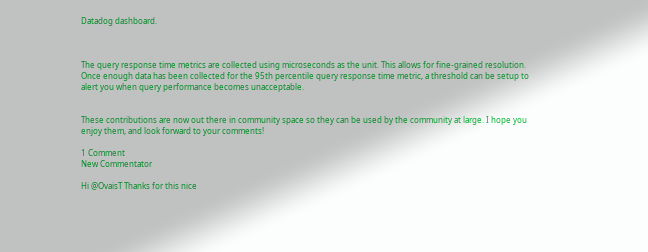Datadog dashboard.



The query response time metrics are collected using microseconds as the unit. This allows for fine-grained resolution. Once enough data has been collected for the 95th percentile query response time metric, a threshold can be setup to alert you when query performance becomes unacceptable.


These contributions are now out there in community space so they can be used by the community at large. I hope you enjoy them, and look forward to your comments!

1 Comment
New Commentator

Hi @OvaisT Thanks for this nice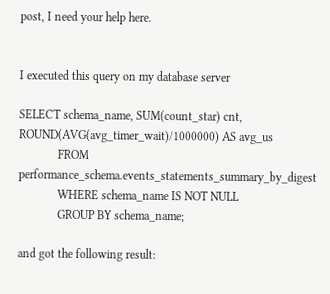post, I need your help here.


I executed this query on my database server

SELECT schema_name, SUM(count_star) cnt, ROUND(AVG(avg_timer_wait)/1000000) AS avg_us
             FROM performance_schema.events_statements_summary_by_digest
             WHERE schema_name IS NOT NULL
             GROUP BY schema_name;

and got the following result: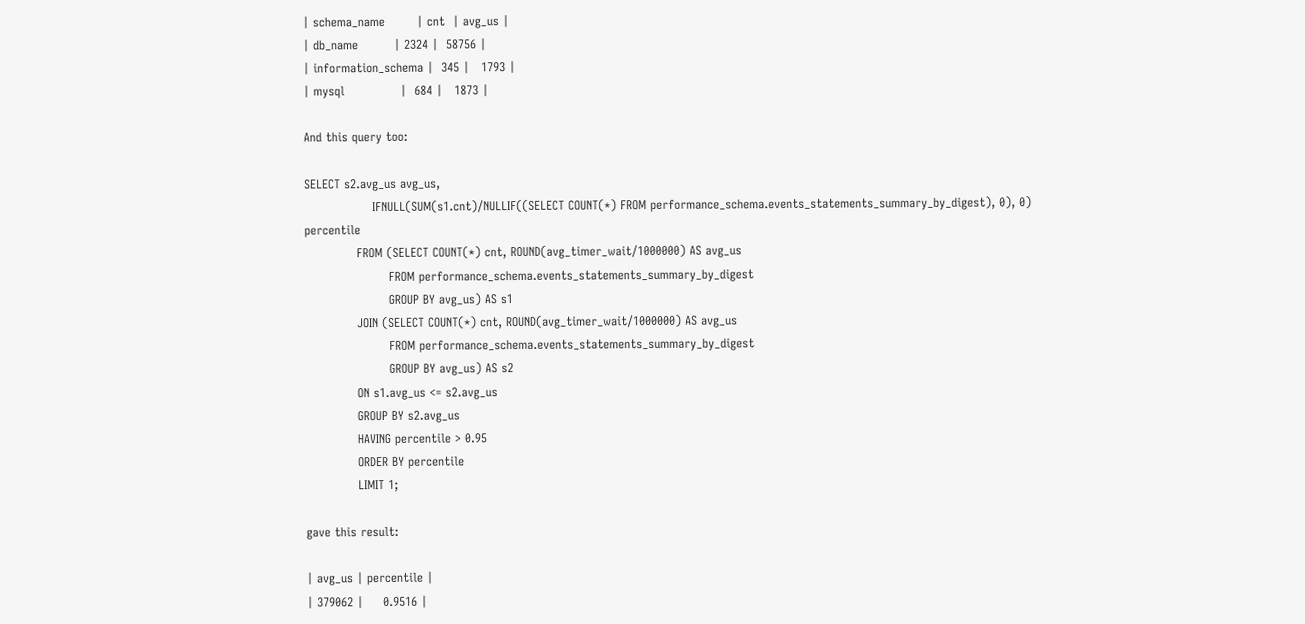| schema_name        | cnt  | avg_us |
| db_name         | 2324 |  58756 |
| information_schema |  345 |   1793 |
| mysql              |  684 |   1873 |

And this query too:

SELECT s2.avg_us avg_us,
                 IFNULL(SUM(s1.cnt)/NULLIF((SELECT COUNT(*) FROM performance_schema.events_statements_summary_by_digest), 0), 0) percentile
             FROM (SELECT COUNT(*) cnt, ROUND(avg_timer_wait/1000000) AS avg_us
                     FROM performance_schema.events_statements_summary_by_digest
                     GROUP BY avg_us) AS s1
             JOIN (SELECT COUNT(*) cnt, ROUND(avg_timer_wait/1000000) AS avg_us
                     FROM performance_schema.events_statements_summary_by_digest
                     GROUP BY avg_us) AS s2
             ON s1.avg_us <= s2.avg_us
             GROUP BY s2.avg_us
             HAVING percentile > 0.95
             ORDER BY percentile
             LIMIT 1;

gave this result:

| avg_us | percentile |
| 379062 |     0.9516 |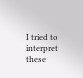I tried to interpret these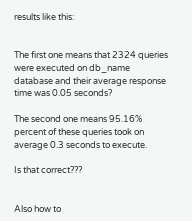results like this:


The first one means that 2324 queries were executed on db_name database and their average response time was 0.05 seconds?

The second one means 95.16% percent of these queries took on average 0.3 seconds to execute.

Is that correct???


Also how to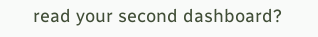read your second dashboard?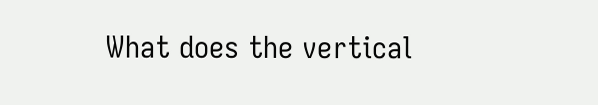What does the vertical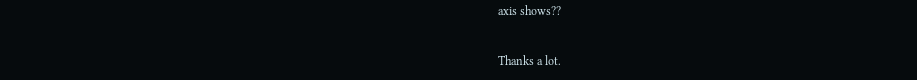axis shows??


Thanks a lot.